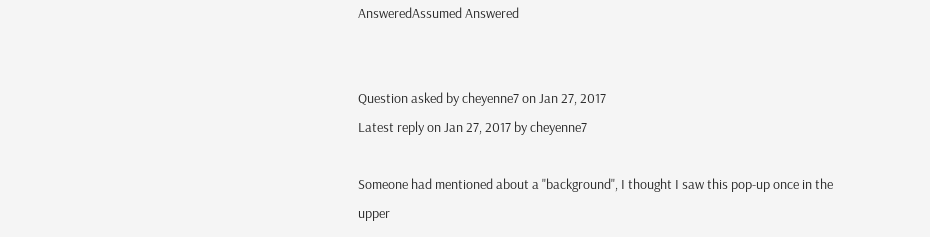AnsweredAssumed Answered


Question asked by cheyenne7 on Jan 27, 2017
Latest reply on Jan 27, 2017 by cheyenne7

Someone had mentioned about a "background", I thought I saw this pop-up once in the upper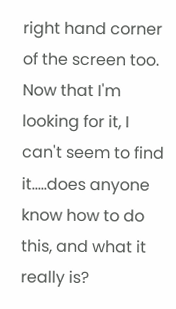right hand corner of the screen too.  Now that I'm looking for it, I can't seem to find it.....does anyone know how to do this, and what it really is?